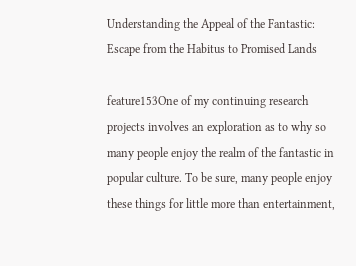Understanding the Appeal of the Fantastic: Escape from the Habitus to Promised Lands

feature153One of my continuing research projects involves an exploration as to why so many people enjoy the realm of the fantastic in popular culture. To be sure, many people enjoy these things for little more than entertainment,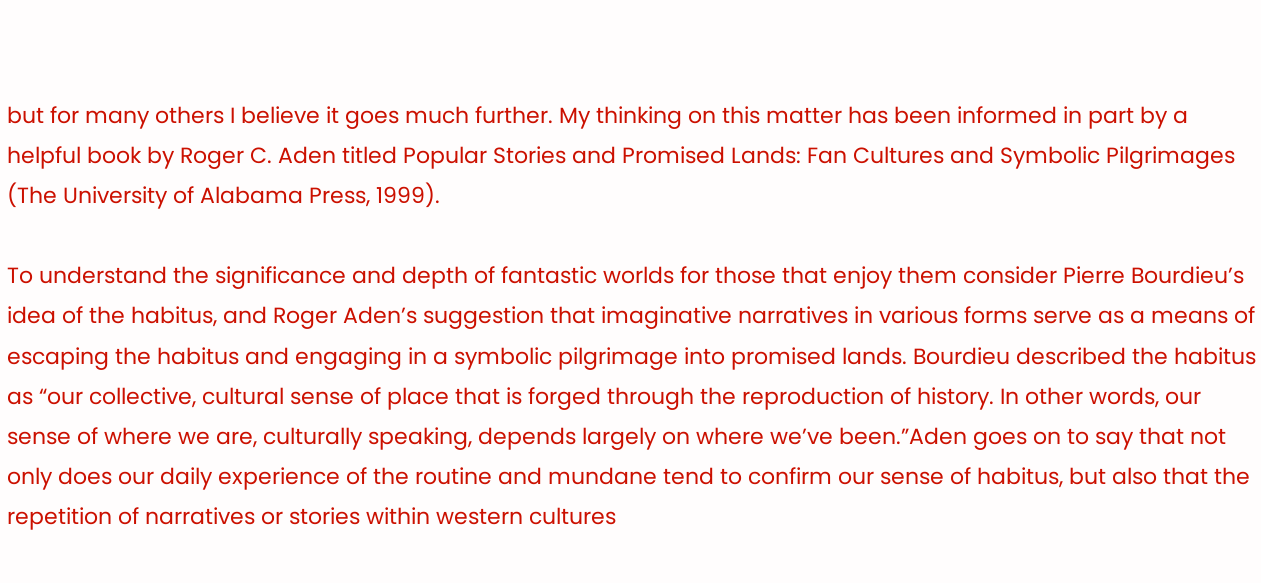but for many others I believe it goes much further. My thinking on this matter has been informed in part by a helpful book by Roger C. Aden titled Popular Stories and Promised Lands: Fan Cultures and Symbolic Pilgrimages (The University of Alabama Press, 1999).

To understand the significance and depth of fantastic worlds for those that enjoy them consider Pierre Bourdieu’s idea of the habitus, and Roger Aden’s suggestion that imaginative narratives in various forms serve as a means of escaping the habitus and engaging in a symbolic pilgrimage into promised lands. Bourdieu described the habitus as “our collective, cultural sense of place that is forged through the reproduction of history. In other words, our sense of where we are, culturally speaking, depends largely on where we’ve been.”Aden goes on to say that not only does our daily experience of the routine and mundane tend to confirm our sense of habitus, but also that the repetition of narratives or stories within western cultures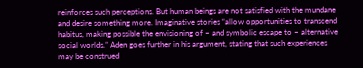reinforces such perceptions. But human beings are not satisfied with the mundane and desire something more. Imaginative stories “allow opportunities to transcend habitus, making possible the envisioning of – and symbolic escape to – alternative social worlds.” Aden goes further in his argument, stating that such experiences may be construed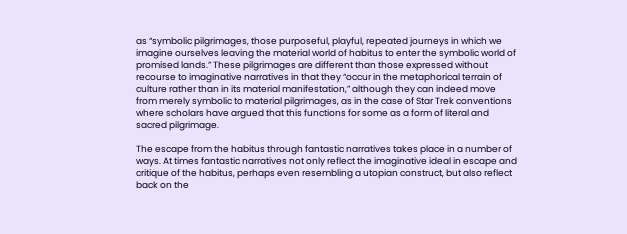as “symbolic pilgrimages, those purposeful, playful, repeated journeys in which we imagine ourselves leaving the material world of habitus to enter the symbolic world of promised lands.” These pilgrimages are different than those expressed without recourse to imaginative narratives in that they “occur in the metaphorical terrain of culture rather than in its material manifestation,” although they can indeed move from merely symbolic to material pilgrimages, as in the case of Star Trek conventions where scholars have argued that this functions for some as a form of literal and sacred pilgrimage.

The escape from the habitus through fantastic narratives takes place in a number of ways. At times fantastic narratives not only reflect the imaginative ideal in escape and critique of the habitus, perhaps even resembling a utopian construct, but also reflect back on the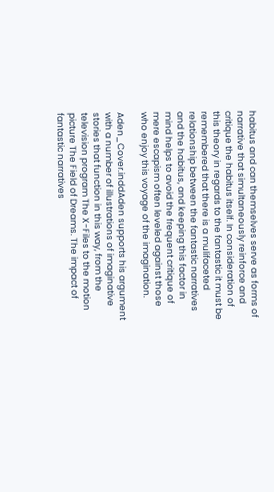habitus and can themselves serve as forms of narrative that simultaneously reinforce and critique the habitus itself. In consideration of this theory in regards to the fantastic it must be remembered that there is a mulifaceted relationship between the fantastic narratives and the habitus, and keeping this factor in mind helps to avoid the frequent critique of mere escapism often leveled against those who enjoy this voyage of the imagination.

Aden_Cover.inddAden supports his argument with a number of illustrations of imaginative stories that function in this way, from the television program The X-Files to the motion picture The Field of Dreams. The impact of fantastic narratives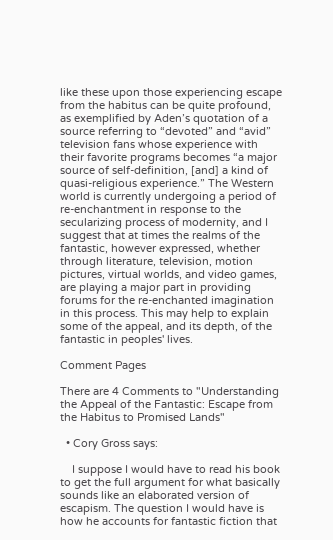like these upon those experiencing escape from the habitus can be quite profound, as exemplified by Aden’s quotation of a source referring to “devoted” and “avid” television fans whose experience with their favorite programs becomes “a major source of self-definition, [and] a kind of quasi-religious experience.” The Western world is currently undergoing a period of re-enchantment in response to the secularizing process of modernity, and I suggest that at times the realms of the fantastic, however expressed, whether through literature, television, motion pictures, virtual worlds, and video games, are playing a major part in providing forums for the re-enchanted imagination in this process. This may help to explain some of the appeal, and its depth, of the fantastic in peoples' lives.

Comment Pages

There are 4 Comments to "Understanding the Appeal of the Fantastic: Escape from the Habitus to Promised Lands"

  • Cory Gross says:

    I suppose I would have to read his book to get the full argument for what basically sounds like an elaborated version of escapism. The question I would have is how he accounts for fantastic fiction that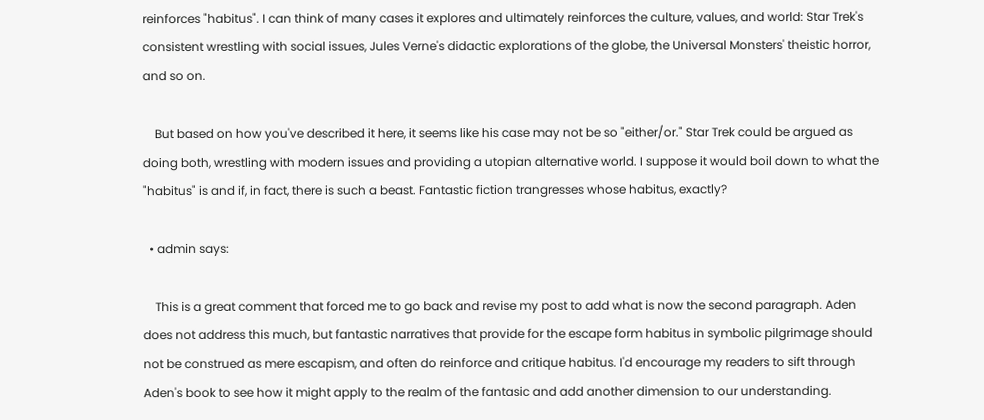reinforces "habitus". I can think of many cases it explores and ultimately reinforces the culture, values, and world: Star Trek's consistent wrestling with social issues, Jules Verne's didactic explorations of the globe, the Universal Monsters' theistic horror, and so on.

    But based on how you've described it here, it seems like his case may not be so "either/or." Star Trek could be argued as doing both, wrestling with modern issues and providing a utopian alternative world. I suppose it would boil down to what the "habitus" is and if, in fact, there is such a beast. Fantastic fiction trangresses whose habitus, exactly?

  • admin says:

    This is a great comment that forced me to go back and revise my post to add what is now the second paragraph. Aden does not address this much, but fantastic narratives that provide for the escape form habitus in symbolic pilgrimage should not be construed as mere escapism, and often do reinforce and critique habitus. I'd encourage my readers to sift through Aden's book to see how it might apply to the realm of the fantasic and add another dimension to our understanding.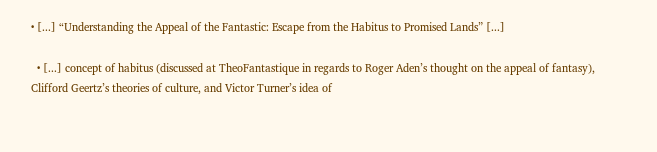• [...] “Understanding the Appeal of the Fantastic: Escape from the Habitus to Promised Lands” [...]

  • [...] concept of habitus (discussed at TheoFantastique in regards to Roger Aden’s thought on the appeal of fantasy), Clifford Geertz’s theories of culture, and Victor Turner’s idea of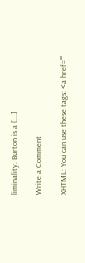liminality. Burton is a [...]

Write a Comment

XHTML: You can use these tags: <a href=""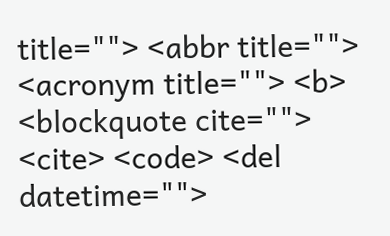title=""> <abbr title=""> <acronym title=""> <b> <blockquote cite=""> <cite> <code> <del datetime="">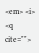<em> <i> <q cite="">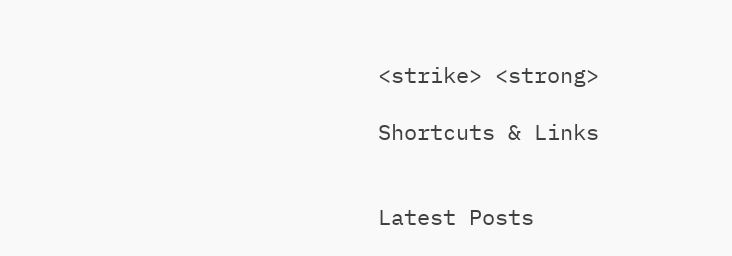<strike> <strong>

Shortcuts & Links


Latest Posts